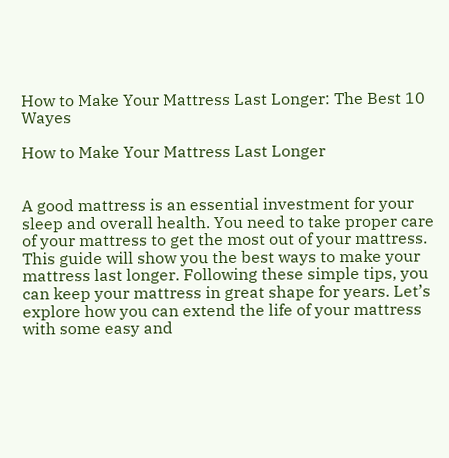How to Make Your Mattress Last Longer: The Best 10 Wayes

How to Make Your Mattress Last Longer


A good mattress is an essential investment for your sleep and overall health. You need to take proper care of your mattress to get the most out of your mattress. This guide will show you the best ways to make your mattress last longer. Following these simple tips, you can keep your mattress in great shape for years. Let’s explore how you can extend the life of your mattress with some easy and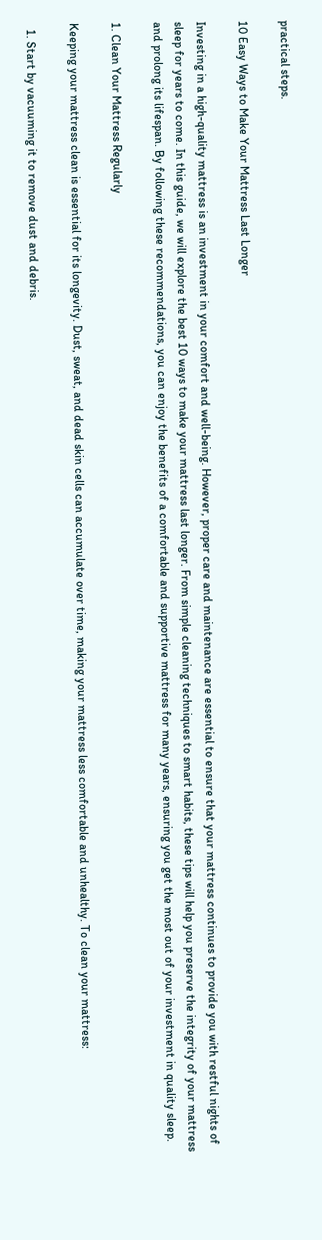practical steps.

10 Easy Ways to Make Your Mattress Last Longer

Investing in a high-quality mattress is an investment in your comfort and well-being. However, proper care and maintenance are essential to ensure that your mattress continues to provide you with restful nights of sleep for years to come. In this guide, we will explore the best 10 ways to make your mattress last longer. From simple cleaning techniques to smart habits, these tips will help you preserve the integrity of your mattress and prolong its lifespan. By following these recommendations, you can enjoy the benefits of a comfortable and supportive mattress for many years, ensuring you get the most out of your investment in quality sleep.

1. Clean Your Mattress Regularly

Keeping your mattress clean is essential for its longevity. Dust, sweat, and dead skin cells can accumulate over time, making your mattress less comfortable and unhealthy. To clean your mattress:

  1. Start by vacuuming it to remove dust and debris.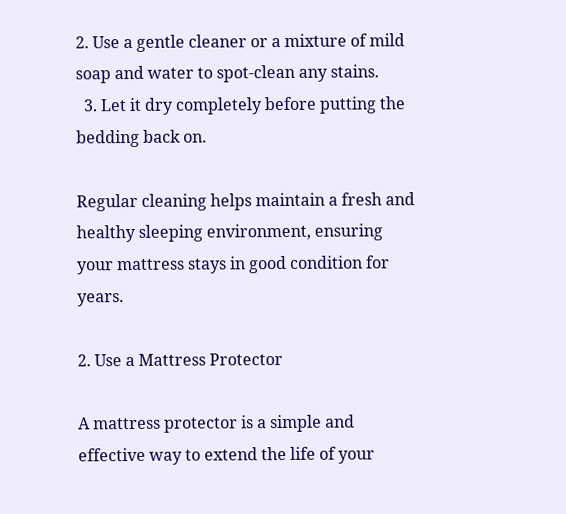2. Use a gentle cleaner or a mixture of mild soap and water to spot-clean any stains.
  3. Let it dry completely before putting the bedding back on.

Regular cleaning helps maintain a fresh and healthy sleeping environment, ensuring your mattress stays in good condition for years.

2. Use a Mattress Protector

A mattress protector is a simple and effective way to extend the life of your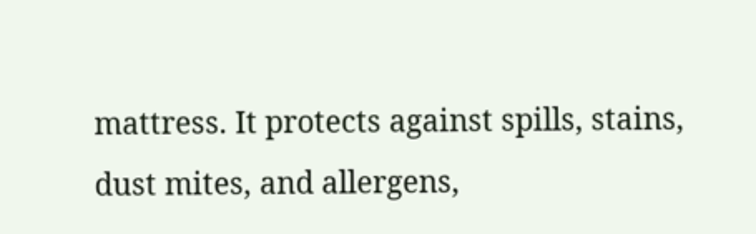mattress. It protects against spills, stains, dust mites, and allergens,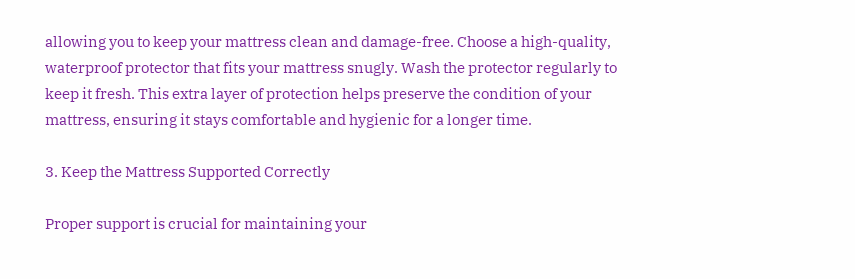allowing you to keep your mattress clean and damage-free. Choose a high-quality, waterproof protector that fits your mattress snugly. Wash the protector regularly to keep it fresh. This extra layer of protection helps preserve the condition of your mattress, ensuring it stays comfortable and hygienic for a longer time.

3. Keep the Mattress Supported Correctly

Proper support is crucial for maintaining your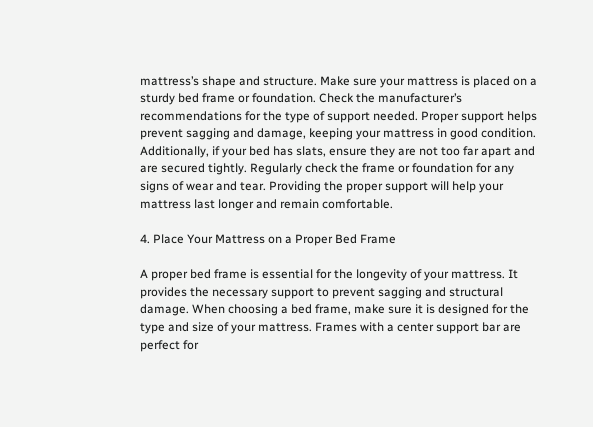mattress’s shape and structure. Make sure your mattress is placed on a sturdy bed frame or foundation. Check the manufacturer’s recommendations for the type of support needed. Proper support helps prevent sagging and damage, keeping your mattress in good condition. Additionally, if your bed has slats, ensure they are not too far apart and are secured tightly. Regularly check the frame or foundation for any signs of wear and tear. Providing the proper support will help your mattress last longer and remain comfortable.

4. Place Your Mattress on a Proper Bed Frame

A proper bed frame is essential for the longevity of your mattress. It provides the necessary support to prevent sagging and structural damage. When choosing a bed frame, make sure it is designed for the type and size of your mattress. Frames with a center support bar are perfect for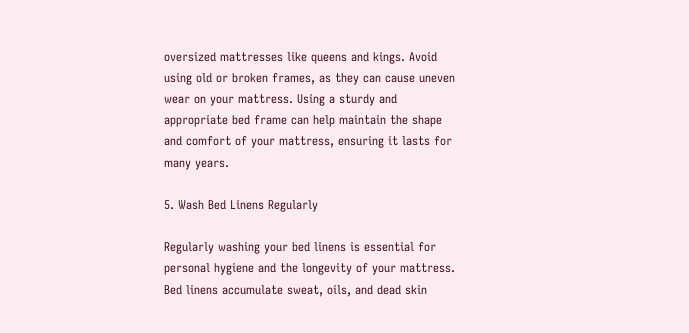oversized mattresses like queens and kings. Avoid using old or broken frames, as they can cause uneven wear on your mattress. Using a sturdy and appropriate bed frame can help maintain the shape and comfort of your mattress, ensuring it lasts for many years.

5. Wash Bed Linens Regularly

Regularly washing your bed linens is essential for personal hygiene and the longevity of your mattress. Bed linens accumulate sweat, oils, and dead skin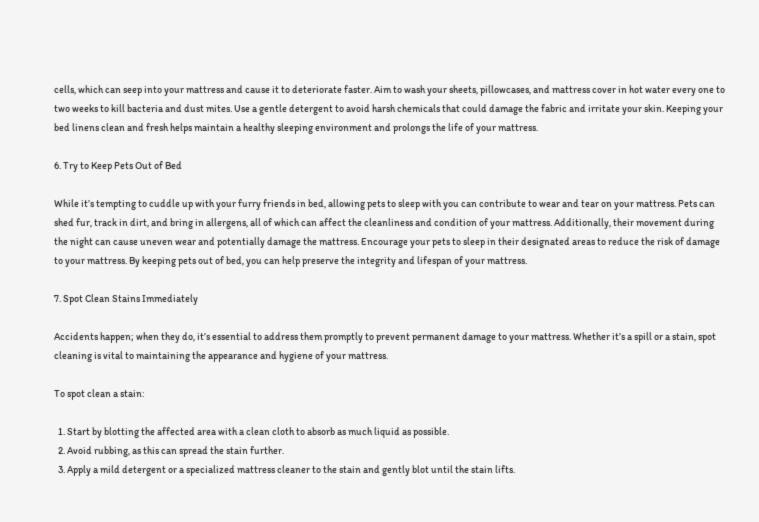cells, which can seep into your mattress and cause it to deteriorate faster. Aim to wash your sheets, pillowcases, and mattress cover in hot water every one to two weeks to kill bacteria and dust mites. Use a gentle detergent to avoid harsh chemicals that could damage the fabric and irritate your skin. Keeping your bed linens clean and fresh helps maintain a healthy sleeping environment and prolongs the life of your mattress.

6. Try to Keep Pets Out of Bed

While it’s tempting to cuddle up with your furry friends in bed, allowing pets to sleep with you can contribute to wear and tear on your mattress. Pets can shed fur, track in dirt, and bring in allergens, all of which can affect the cleanliness and condition of your mattress. Additionally, their movement during the night can cause uneven wear and potentially damage the mattress. Encourage your pets to sleep in their designated areas to reduce the risk of damage to your mattress. By keeping pets out of bed, you can help preserve the integrity and lifespan of your mattress.

7. Spot Clean Stains Immediately

Accidents happen; when they do, it’s essential to address them promptly to prevent permanent damage to your mattress. Whether it’s a spill or a stain, spot cleaning is vital to maintaining the appearance and hygiene of your mattress.

To spot clean a stain:

  1. Start by blotting the affected area with a clean cloth to absorb as much liquid as possible.
  2. Avoid rubbing, as this can spread the stain further.
  3. Apply a mild detergent or a specialized mattress cleaner to the stain and gently blot until the stain lifts.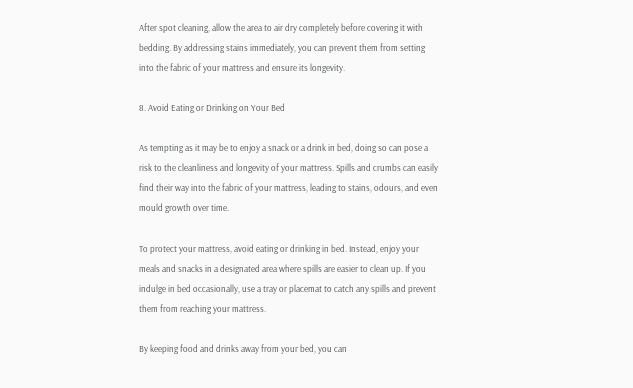After spot cleaning, allow the area to air dry completely before covering it with bedding. By addressing stains immediately, you can prevent them from setting into the fabric of your mattress and ensure its longevity.

8. Avoid Eating or Drinking on Your Bed

As tempting as it may be to enjoy a snack or a drink in bed, doing so can pose a risk to the cleanliness and longevity of your mattress. Spills and crumbs can easily find their way into the fabric of your mattress, leading to stains, odours, and even mould growth over time.

To protect your mattress, avoid eating or drinking in bed. Instead, enjoy your meals and snacks in a designated area where spills are easier to clean up. If you indulge in bed occasionally, use a tray or placemat to catch any spills and prevent them from reaching your mattress.

By keeping food and drinks away from your bed, you can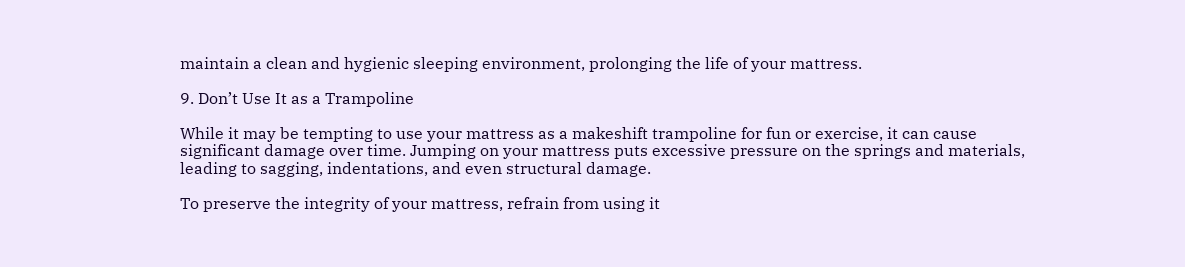maintain a clean and hygienic sleeping environment, prolonging the life of your mattress.

9. Don’t Use It as a Trampoline

While it may be tempting to use your mattress as a makeshift trampoline for fun or exercise, it can cause significant damage over time. Jumping on your mattress puts excessive pressure on the springs and materials, leading to sagging, indentations, and even structural damage.

To preserve the integrity of your mattress, refrain from using it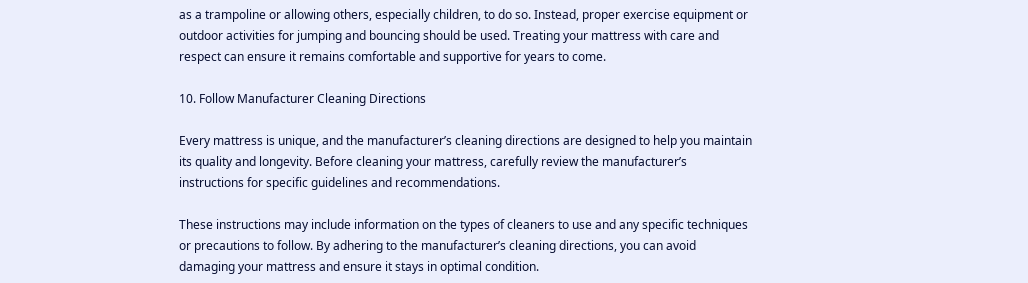as a trampoline or allowing others, especially children, to do so. Instead, proper exercise equipment or outdoor activities for jumping and bouncing should be used. Treating your mattress with care and respect can ensure it remains comfortable and supportive for years to come.

10. Follow Manufacturer Cleaning Directions

Every mattress is unique, and the manufacturer’s cleaning directions are designed to help you maintain its quality and longevity. Before cleaning your mattress, carefully review the manufacturer’s instructions for specific guidelines and recommendations.

These instructions may include information on the types of cleaners to use and any specific techniques or precautions to follow. By adhering to the manufacturer’s cleaning directions, you can avoid damaging your mattress and ensure it stays in optimal condition.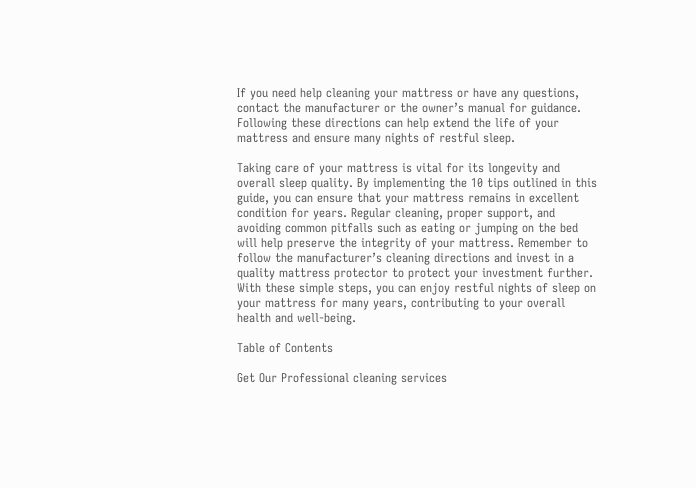If you need help cleaning your mattress or have any questions, contact the manufacturer or the owner’s manual for guidance. Following these directions can help extend the life of your mattress and ensure many nights of restful sleep.

Taking care of your mattress is vital for its longevity and overall sleep quality. By implementing the 10 tips outlined in this guide, you can ensure that your mattress remains in excellent condition for years. Regular cleaning, proper support, and avoiding common pitfalls such as eating or jumping on the bed will help preserve the integrity of your mattress. Remember to follow the manufacturer’s cleaning directions and invest in a quality mattress protector to protect your investment further. With these simple steps, you can enjoy restful nights of sleep on your mattress for many years, contributing to your overall health and well-being.

Table of Contents

Get Our Professional cleaning services